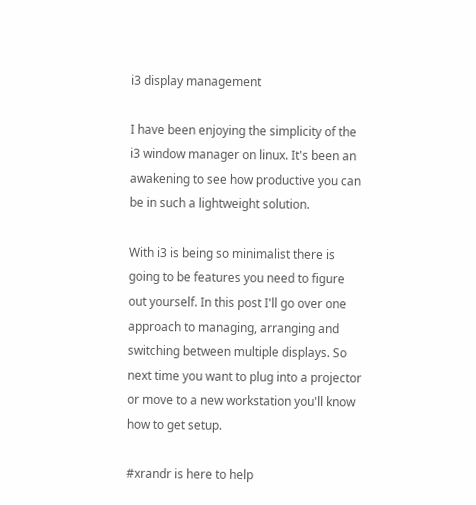i3 display management

I have been enjoying the simplicity of the i3 window manager on linux. It's been an awakening to see how productive you can be in such a lightweight solution.

With i3 is being so minimalist there is going to be features you need to figure out yourself. In this post I'll go over one approach to managing, arranging and switching between multiple displays. So next time you want to plug into a projector or move to a new workstation you'll know how to get setup.

#xrandr is here to help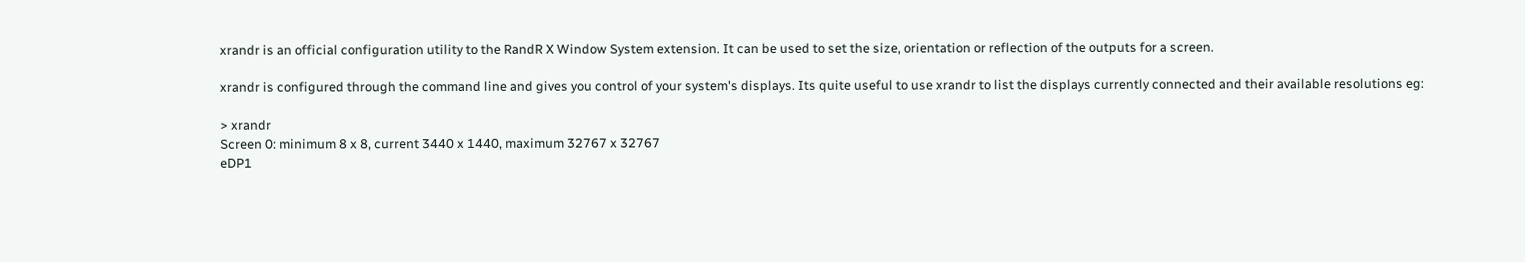xrandr is an official configuration utility to the RandR X Window System extension. It can be used to set the size, orientation or reflection of the outputs for a screen.

xrandr is configured through the command line and gives you control of your system's displays. Its quite useful to use xrandr to list the displays currently connected and their available resolutions eg:

> xrandr
Screen 0: minimum 8 x 8, current 3440 x 1440, maximum 32767 x 32767
eDP1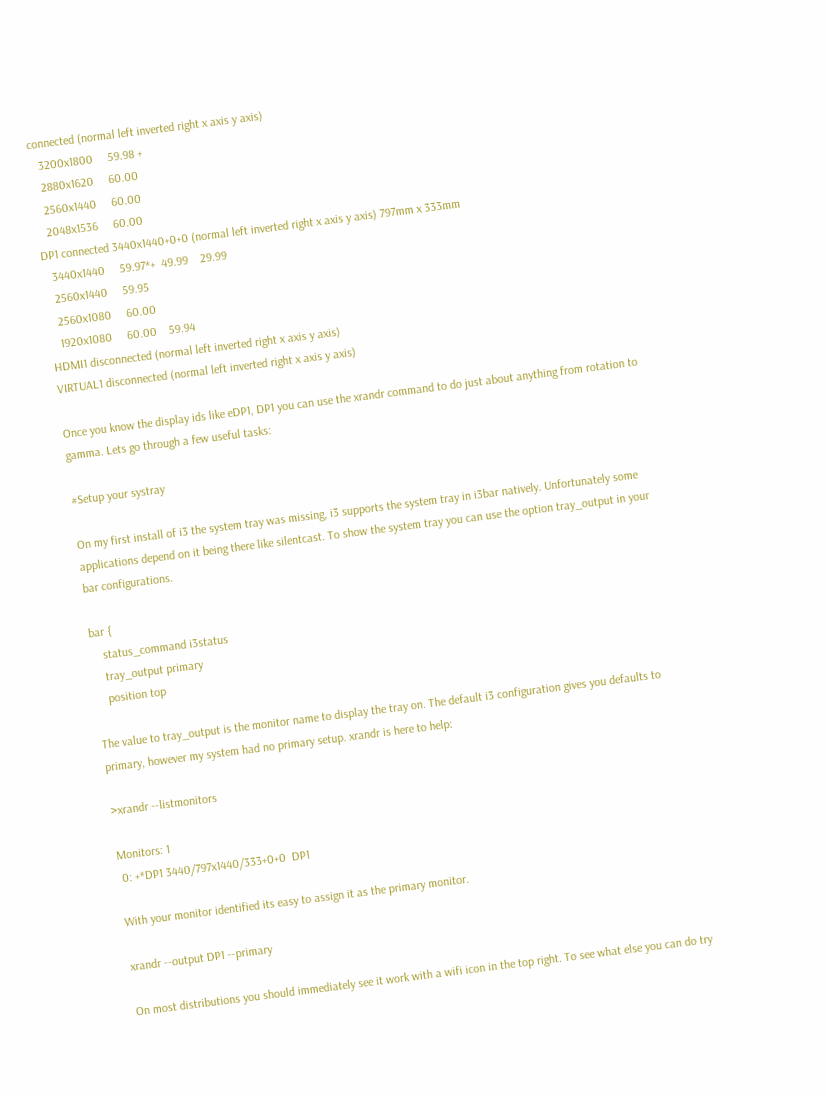connected (normal left inverted right x axis y axis)
   3200x1800     59.98 +
   2880x1620     60.00
   2560x1440     60.00
   2048x1536     60.00
DP1 connected 3440x1440+0+0 (normal left inverted right x axis y axis) 797mm x 333mm
   3440x1440     59.97*+  49.99    29.99
   2560x1440     59.95
   2560x1080     60.00
   1920x1080     60.00    59.94
HDMI1 disconnected (normal left inverted right x axis y axis)
VIRTUAL1 disconnected (normal left inverted right x axis y axis)

Once you know the display ids like eDP1, DP1 you can use the xrandr command to do just about anything from rotation to gamma. Lets go through a few useful tasks:

#Setup your systray

On my first install of i3 the system tray was missing, i3 supports the system tray in i3bar natively. Unfortunately some applications depend on it being there like silentcast. To show the system tray you can use the option tray_output in your bar configurations.

bar {
    status_command i3status
    tray_output primary
    position top

The value to tray_output is the monitor name to display the tray on. The default i3 configuration gives you defaults to primary, however my system had no primary setup. xrandr is here to help:

>xrandr --listmonitors

Monitors: 1
 0: +*DP1 3440/797x1440/333+0+0  DP1

With your monitor identified its easy to assign it as the primary monitor.

xrandr --output DP1 --primary

On most distributions you should immediately see it work with a wifi icon in the top right. To see what else you can do try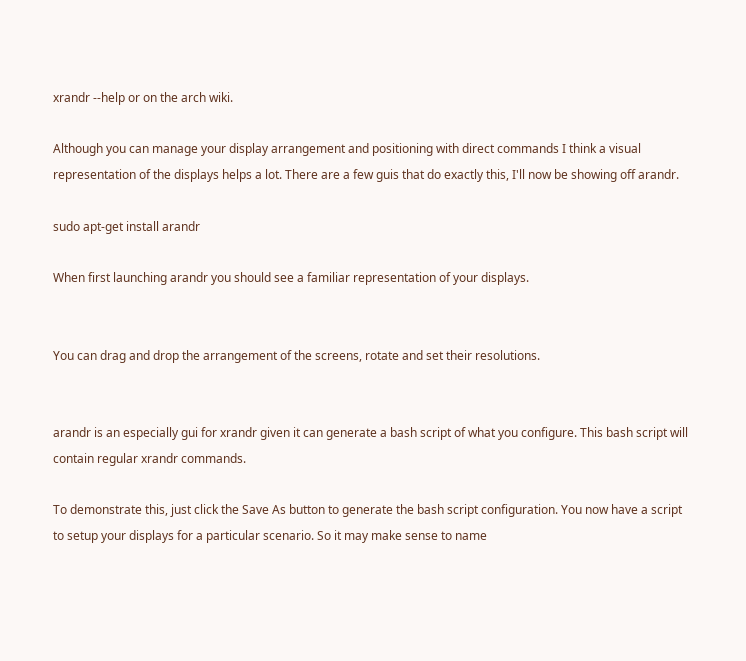xrandr --help or on the arch wiki.

Although you can manage your display arrangement and positioning with direct commands I think a visual representation of the displays helps a lot. There are a few guis that do exactly this, I'll now be showing off arandr.

sudo apt-get install arandr

When first launching arandr you should see a familiar representation of your displays.


You can drag and drop the arrangement of the screens, rotate and set their resolutions.


arandr is an especially gui for xrandr given it can generate a bash script of what you configure. This bash script will contain regular xrandr commands.

To demonstrate this, just click the Save As button to generate the bash script configuration. You now have a script to setup your displays for a particular scenario. So it may make sense to name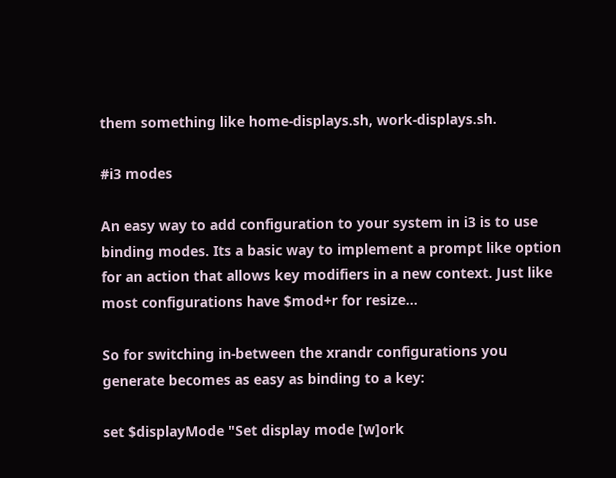them something like home-displays.sh, work-displays.sh.

#i3 modes

An easy way to add configuration to your system in i3 is to use binding modes. Its a basic way to implement a prompt like option for an action that allows key modifiers in a new context. Just like most configurations have $mod+r for resize...

So for switching in-between the xrandr configurations you generate becomes as easy as binding to a key:

set $displayMode "Set display mode [w]ork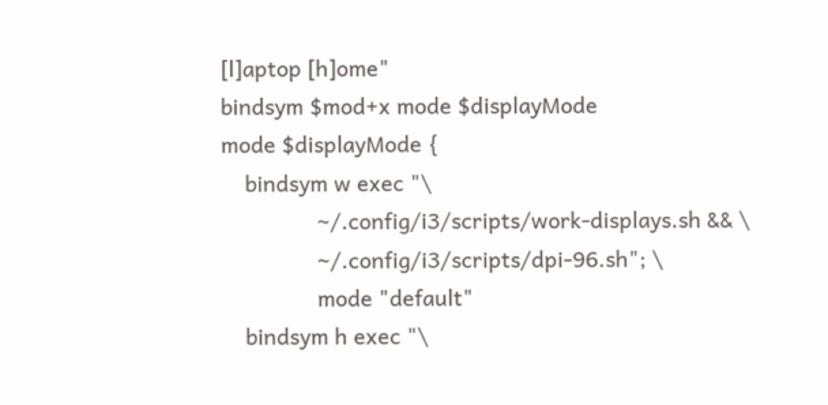[l]aptop [h]ome"
bindsym $mod+x mode $displayMode
mode $displayMode {
    bindsym w exec "\
                ~/.config/i3/scripts/work-displays.sh && \
                ~/.config/i3/scripts/dpi-96.sh"; \
                mode "default"
    bindsym h exec "\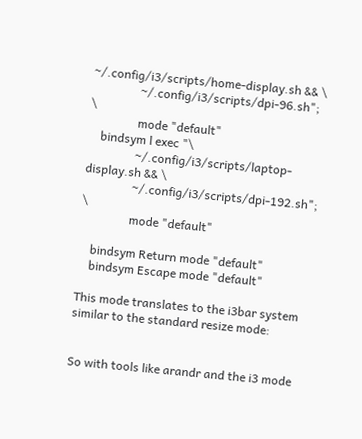~/.config/i3/scripts/home-display.sh && \
                ~/.config/i3/scripts/dpi-96.sh"; \
                mode "default"
    bindsym l exec "\
                ~/.config/i3/scripts/laptop-display.sh && \
                ~/.config/i3/scripts/dpi-192.sh"; \
                mode "default"

    bindsym Return mode "default"
    bindsym Escape mode "default"

This mode translates to the i3bar system similar to the standard resize mode:


So with tools like arandr and the i3 mode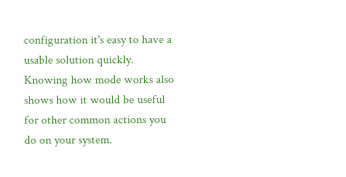configuration it's easy to have a usable solution quickly. Knowing how mode works also shows how it would be useful for other common actions you do on your system.